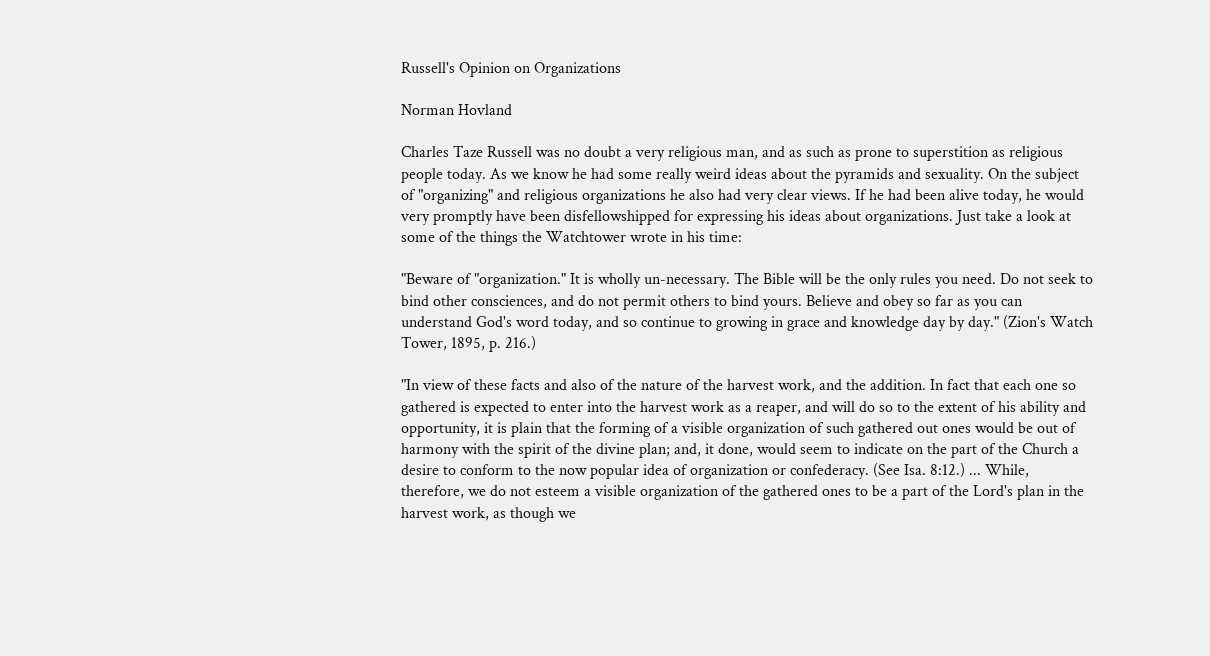Russell's Opinion on Organizations

Norman Hovland

Charles Taze Russell was no doubt a very religious man, and as such as prone to superstition as religious people today. As we know he had some really weird ideas about the pyramids and sexuality. On the subject of "organizing" and religious organizations he also had very clear views. If he had been alive today, he would very promptly have been disfellowshipped for expressing his ideas about organizations. Just take a look at some of the things the Watchtower wrote in his time:

"Beware of "organization." It is wholly un-necessary. The Bible will be the only rules you need. Do not seek to bind other consciences, and do not permit others to bind yours. Believe and obey so far as you can understand God's word today, and so continue to growing in grace and knowledge day by day." (Zion's Watch Tower, 1895, p. 216.)

"In view of these facts and also of the nature of the harvest work, and the addition. In fact that each one so gathered is expected to enter into the harvest work as a reaper, and will do so to the extent of his ability and opportunity, it is plain that the forming of a visible organization of such gathered out ones would be out of harmony with the spirit of the divine plan; and, it done, would seem to indicate on the part of the Church a desire to conform to the now popular idea of organization or confederacy. (See Isa. 8:12.) ... While, therefore, we do not esteem a visible organization of the gathered ones to be a part of the Lord's plan in the harvest work, as though we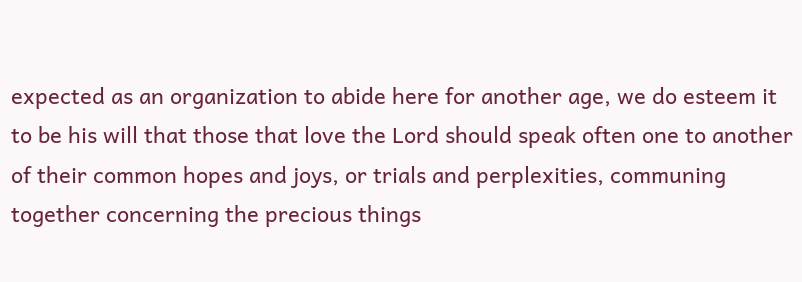expected as an organization to abide here for another age, we do esteem it to be his will that those that love the Lord should speak often one to another of their common hopes and joys, or trials and perplexities, communing together concerning the precious things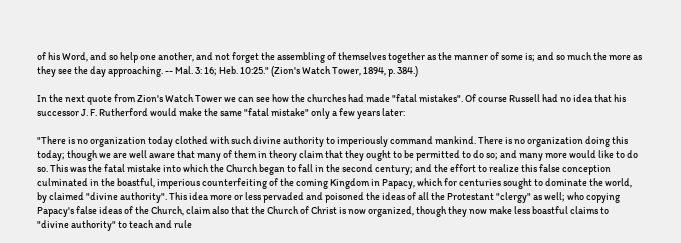of his Word, and so help one another, and not forget the assembling of themselves together as the manner of some is; and so much the more as they see the day approaching. -- Mal. 3: 16; Heb. 10:25." (Zion's Watch Tower, 1894, p. 384.)

In the next quote from Zion's Watch Tower we can see how the churches had made "fatal mistakes". Of course Russell had no idea that his successor J. F. Rutherford would make the same "fatal mistake" only a few years later:

"There is no organization today clothed with such divine authority to imperiously command mankind. There is no organization doing this today; though we are well aware that many of them in theory claim that they ought to be permitted to do so; and many more would like to do so. This was the fatal mistake into which the Church began to fall in the second century; and the effort to realize this false conception culminated in the boastful, imperious counterfeiting of the coming Kingdom in Papacy, which for centuries sought to dominate the world, by claimed "divine authority". This idea more or less pervaded and poisoned the ideas of all the Protestant "clergy" as well; who copying Papacy's false ideas of the Church, claim also that the Church of Christ is now organized, though they now make less boastful claims to "divine authority" to teach and rule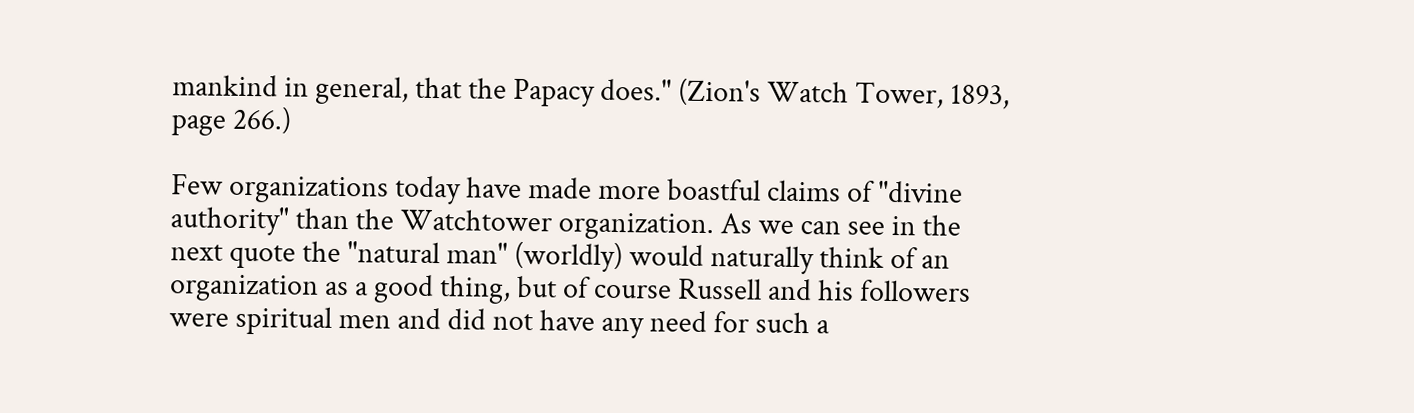mankind in general, that the Papacy does." (Zion's Watch Tower, 1893, page 266.)

Few organizations today have made more boastful claims of "divine authority" than the Watchtower organization. As we can see in the next quote the "natural man" (worldly) would naturally think of an organization as a good thing, but of course Russell and his followers were spiritual men and did not have any need for such a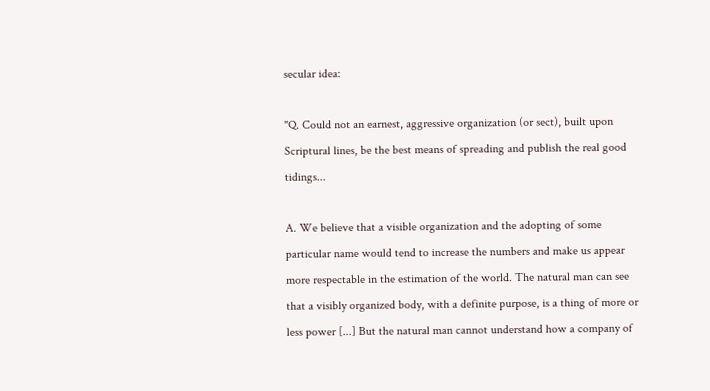secular idea:

"Q. Could not an earnest, aggressive organization (or sect), built upon Scriptural lines, be the best means of spreading and publish the real good tidings...

A. We believe that a visible organization and the adopting of some particular name would tend to increase the numbers and make us appear more respectable in the estimation of the world. The natural man can see that a visibly organized body, with a definite purpose, is a thing of more or less power [...] But the natural man cannot understand how a company of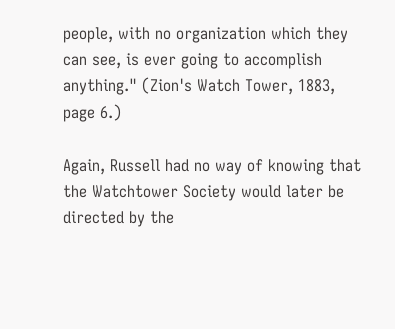people, with no organization which they can see, is ever going to accomplish anything." (Zion's Watch Tower, 1883, page 6.)

Again, Russell had no way of knowing that the Watchtower Society would later be directed by the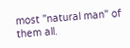most "natural man" of them all.